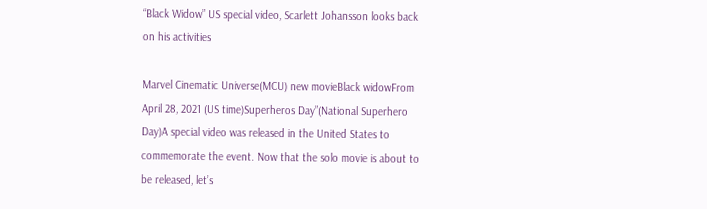“Black Widow” US special video, Scarlett Johansson looks back on his activities

Marvel Cinematic Universe(MCU) new movieBlack widowFrom April 28, 2021 (US time)Superheros Day”(National Superhero Day)A special video was released in the United States to commemorate the event. Now that the solo movie is about to be released, let’s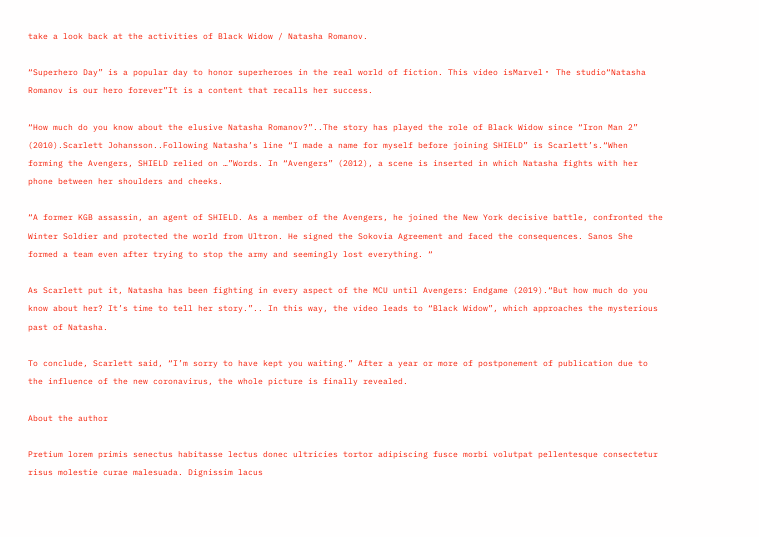take a look back at the activities of Black Widow / Natasha Romanov.

“Superhero Day” is a popular day to honor superheroes in the real world of fiction. This video isMarvel・ The studio“Natasha Romanov is our hero forever”It is a content that recalls her success.

“How much do you know about the elusive Natasha Romanov?”..The story has played the role of Black Widow since “Iron Man 2” (2010).Scarlett Johansson..Following Natasha’s line “I made a name for myself before joining SHIELD” is Scarlett’s.“When forming the Avengers, SHIELD relied on …”Words. In “Avengers” (2012), a scene is inserted in which Natasha fights with her phone between her shoulders and cheeks.

“A former KGB assassin, an agent of SHIELD. As a member of the Avengers, he joined the New York decisive battle, confronted the Winter Soldier and protected the world from Ultron. He signed the Sokovia Agreement and faced the consequences. Sanos She formed a team even after trying to stop the army and seemingly lost everything. “

As Scarlett put it, Natasha has been fighting in every aspect of the MCU until Avengers: Endgame (2019).“But how much do you know about her? It’s time to tell her story.”.. In this way, the video leads to “Black Widow”, which approaches the mysterious past of Natasha.

To conclude, Scarlett said, “I’m sorry to have kept you waiting.” After a year or more of postponement of publication due to the influence of the new coronavirus, the whole picture is finally revealed.

About the author

Pretium lorem primis senectus habitasse lectus donec ultricies tortor adipiscing fusce morbi volutpat pellentesque consectetur risus molestie curae malesuada. Dignissim lacus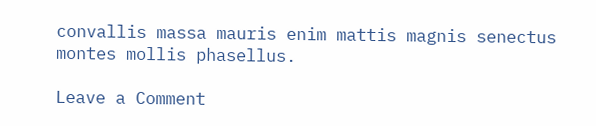convallis massa mauris enim mattis magnis senectus montes mollis phasellus.

Leave a Comment